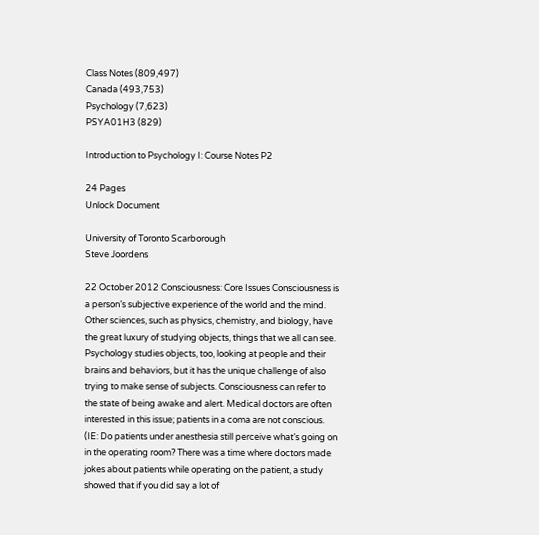Class Notes (809,497)
Canada (493,753)
Psychology (7,623)
PSYA01H3 (829)

Introduction to Psychology I: Course Notes P2

24 Pages
Unlock Document

University of Toronto Scarborough
Steve Joordens

22 October 2012 Consciousness: Core Issues Consciousness is a person’s subjective experience of the world and the mind. Other sciences, such as physics, chemistry, and biology, have the great luxury of studying objects, things that we all can see. Psychology studies objects, too, looking at people and their brains and behaviors, but it has the unique challenge of also trying to make sense of subjects. Consciousness can refer to the state of being awake and alert. Medical doctors are often interested in this issue; patients in a coma are not conscious. (IE: Do patients under anesthesia still perceive what’s going on in the operating room? There was a time where doctors made jokes about patients while operating on the patient, a study showed that if you did say a lot of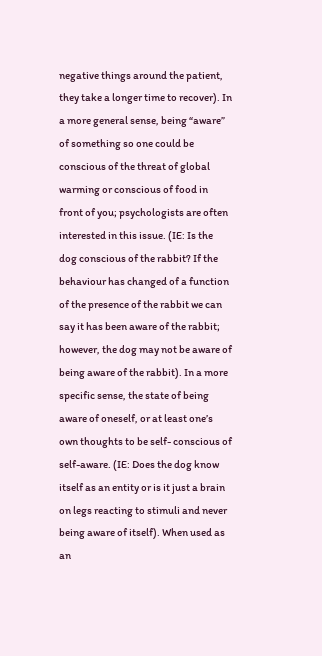negative things around the patient, they take a longer time to recover). In a more general sense, being “aware” of something so one could be conscious of the threat of global warming or conscious of food in front of you; psychologists are often interested in this issue. (IE: Is the dog conscious of the rabbit? If the behaviour has changed of a function of the presence of the rabbit we can say it has been aware of the rabbit; however, the dog may not be aware of being aware of the rabbit). In a more specific sense, the state of being aware of oneself, or at least one’s own thoughts to be self- conscious of self-aware. (IE: Does the dog know itself as an entity or is it just a brain on legs reacting to stimuli and never being aware of itself). When used as an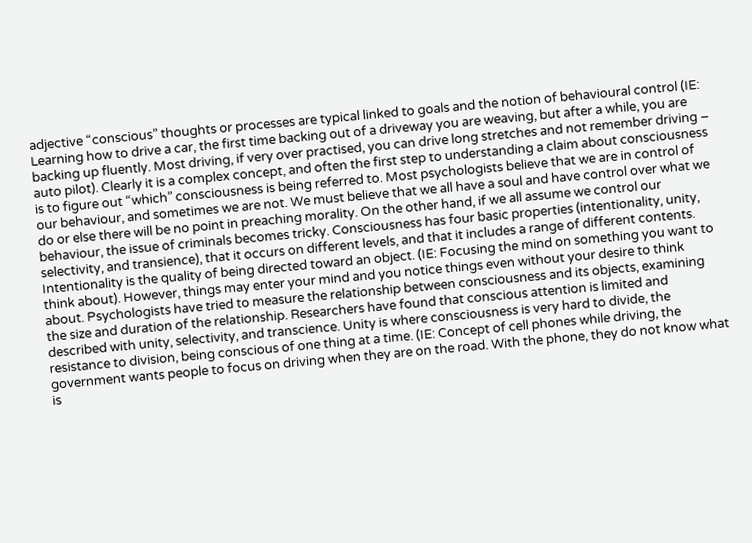adjective “conscious” thoughts or processes are typical linked to goals and the notion of behavioural control (IE: Learning how to drive a car, the first time backing out of a driveway you are weaving, but after a while, you are backing up fluently. Most driving, if very over practised, you can drive long stretches and not remember driving – auto pilot). Clearly it is a complex concept, and often the first step to understanding a claim about consciousness is to figure out “which” consciousness is being referred to. Most psychologists believe that we are in control of our behaviour, and sometimes we are not. We must believe that we all have a soul and have control over what we do or else there will be no point in preaching morality. On the other hand, if we all assume we control our behaviour, the issue of criminals becomes tricky. Consciousness has four basic properties (intentionality, unity, selectivity, and transience), that it occurs on different levels, and that it includes a range of different contents. Intentionality is the quality of being directed toward an object. (IE: Focusing the mind on something you want to think about). However, things may enter your mind and you notice things even without your desire to think about. Psychologists have tried to measure the relationship between consciousness and its objects, examining the size and duration of the relationship. Researchers have found that conscious attention is limited and described with unity, selectivity, and transcience. Unity is where consciousness is very hard to divide, the resistance to division, being conscious of one thing at a time. (IE: Concept of cell phones while driving, the government wants people to focus on driving when they are on the road. With the phone, they do not know what is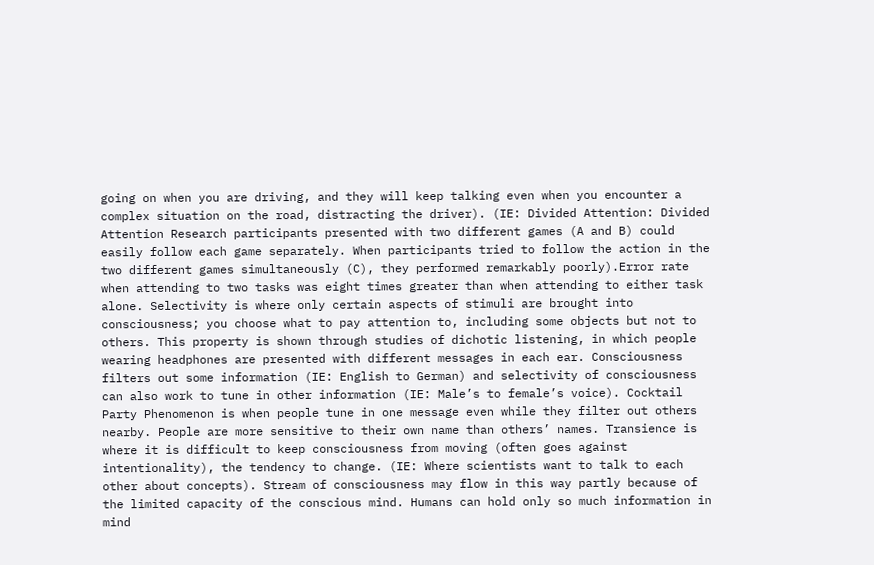going on when you are driving, and they will keep talking even when you encounter a complex situation on the road, distracting the driver). (IE: Divided Attention: Divided Attention Research participants presented with two different games (A and B) could easily follow each game separately. When participants tried to follow the action in the two different games simultaneously (C), they performed remarkably poorly).Error rate when attending to two tasks was eight times greater than when attending to either task alone. Selectivity is where only certain aspects of stimuli are brought into consciousness; you choose what to pay attention to, including some objects but not to others. This property is shown through studies of dichotic listening, in which people wearing headphones are presented with different messages in each ear. Consciousness filters out some information (IE: English to German) and selectivity of consciousness can also work to tune in other information (IE: Male’s to female’s voice). Cocktail Party Phenomenon is when people tune in one message even while they filter out others nearby. People are more sensitive to their own name than others’ names. Transience is where it is difficult to keep consciousness from moving (often goes against intentionality), the tendency to change. (IE: Where scientists want to talk to each other about concepts). Stream of consciousness may flow in this way partly because of the limited capacity of the conscious mind. Humans can hold only so much information in mind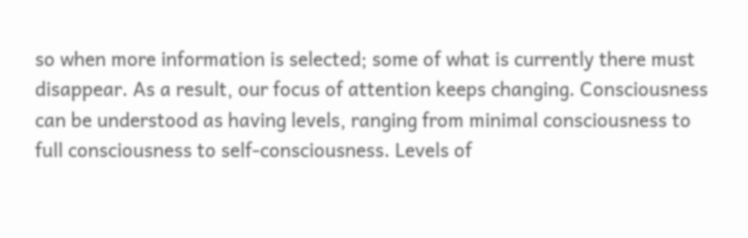so when more information is selected; some of what is currently there must disappear. As a result, our focus of attention keeps changing. Consciousness can be understood as having levels, ranging from minimal consciousness to full consciousness to self-consciousness. Levels of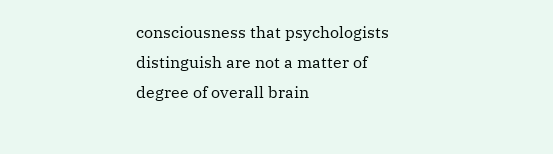consciousness that psychologists distinguish are not a matter of degree of overall brain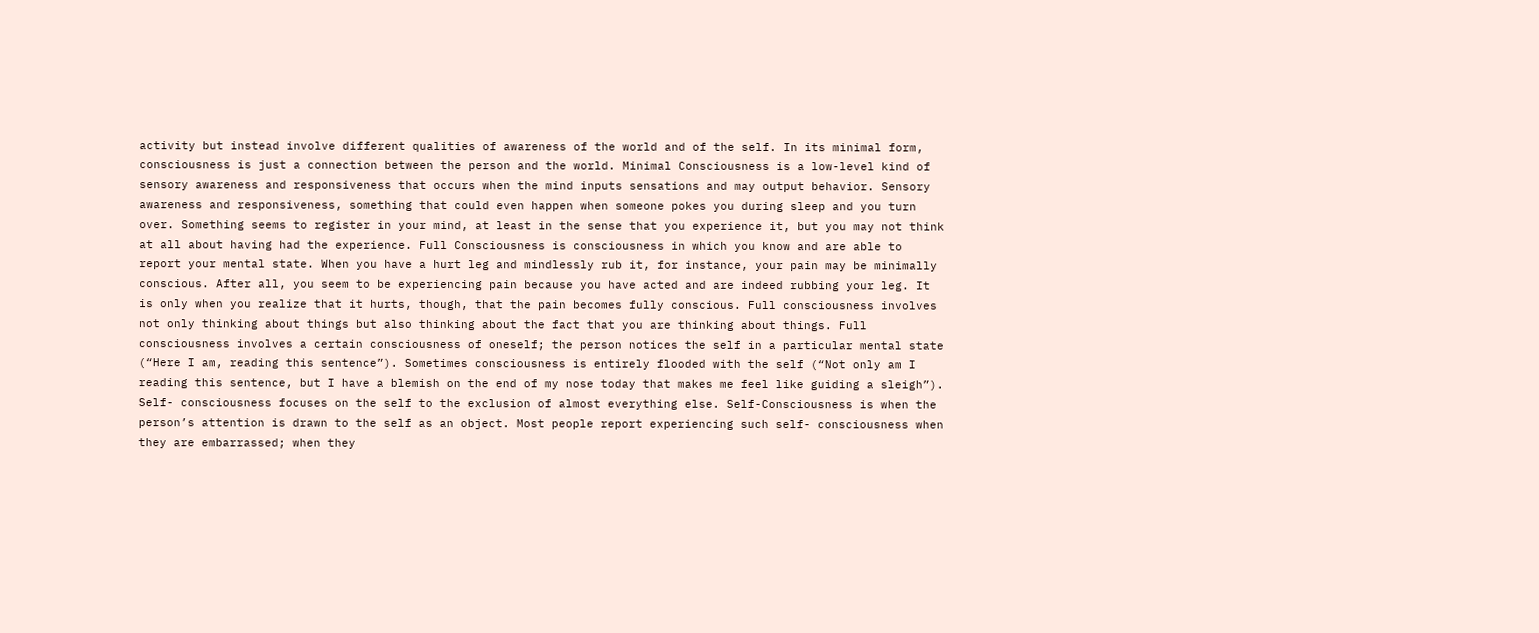activity but instead involve different qualities of awareness of the world and of the self. In its minimal form, consciousness is just a connection between the person and the world. Minimal Consciousness is a low-level kind of sensory awareness and responsiveness that occurs when the mind inputs sensations and may output behavior. Sensory awareness and responsiveness, something that could even happen when someone pokes you during sleep and you turn over. Something seems to register in your mind, at least in the sense that you experience it, but you may not think at all about having had the experience. Full Consciousness is consciousness in which you know and are able to report your mental state. When you have a hurt leg and mindlessly rub it, for instance, your pain may be minimally conscious. After all, you seem to be experiencing pain because you have acted and are indeed rubbing your leg. It is only when you realize that it hurts, though, that the pain becomes fully conscious. Full consciousness involves not only thinking about things but also thinking about the fact that you are thinking about things. Full consciousness involves a certain consciousness of oneself; the person notices the self in a particular mental state (“Here I am, reading this sentence”). Sometimes consciousness is entirely flooded with the self (“Not only am I reading this sentence, but I have a blemish on the end of my nose today that makes me feel like guiding a sleigh”). Self- consciousness focuses on the self to the exclusion of almost everything else. Self-Consciousness is when the person’s attention is drawn to the self as an object. Most people report experiencing such self- consciousness when they are embarrassed; when they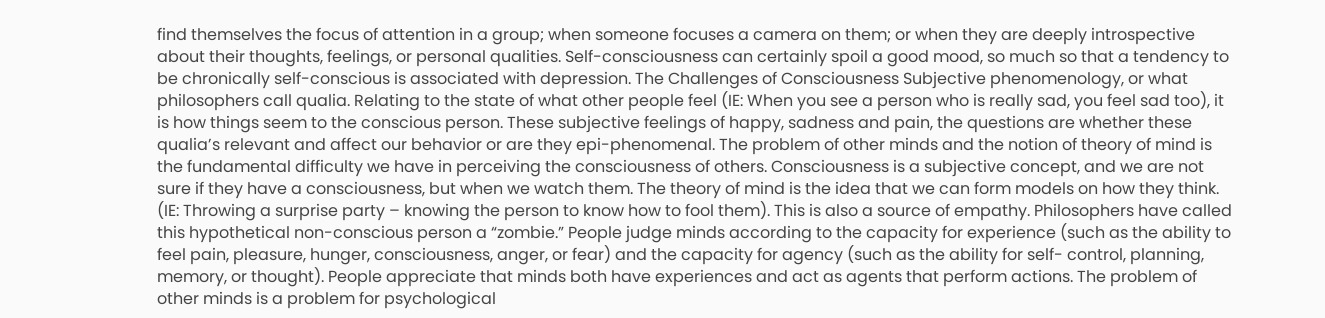find themselves the focus of attention in a group; when someone focuses a camera on them; or when they are deeply introspective about their thoughts, feelings, or personal qualities. Self-consciousness can certainly spoil a good mood, so much so that a tendency to be chronically self-conscious is associated with depression. The Challenges of Consciousness Subjective phenomenology, or what philosophers call qualia. Relating to the state of what other people feel (IE: When you see a person who is really sad, you feel sad too), it is how things seem to the conscious person. These subjective feelings of happy, sadness and pain, the questions are whether these qualia’s relevant and affect our behavior or are they epi-phenomenal. The problem of other minds and the notion of theory of mind is the fundamental difficulty we have in perceiving the consciousness of others. Consciousness is a subjective concept, and we are not sure if they have a consciousness, but when we watch them. The theory of mind is the idea that we can form models on how they think. (IE: Throwing a surprise party – knowing the person to know how to fool them). This is also a source of empathy. Philosophers have called this hypothetical non-conscious person a “zombie.” People judge minds according to the capacity for experience (such as the ability to feel pain, pleasure, hunger, consciousness, anger, or fear) and the capacity for agency (such as the ability for self- control, planning, memory, or thought). People appreciate that minds both have experiences and act as agents that perform actions. The problem of other minds is a problem for psychological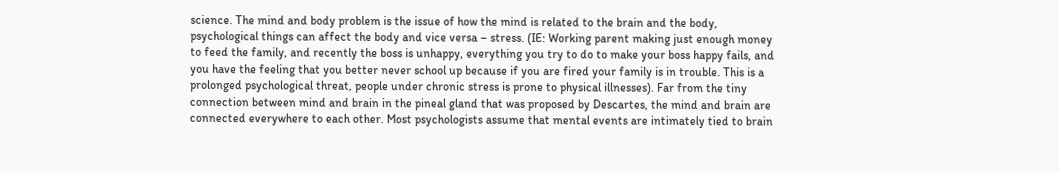science. The mind and body problem is the issue of how the mind is related to the brain and the body, psychological things can affect the body and vice versa – stress. (IE: Working parent making just enough money to feed the family, and recently the boss is unhappy, everything you try to do to make your boss happy fails, and you have the feeling that you better never school up because if you are fired your family is in trouble. This is a prolonged psychological threat, people under chronic stress is prone to physical illnesses). Far from the tiny connection between mind and brain in the pineal gland that was proposed by Descartes, the mind and brain are connected everywhere to each other. Most psychologists assume that mental events are intimately tied to brain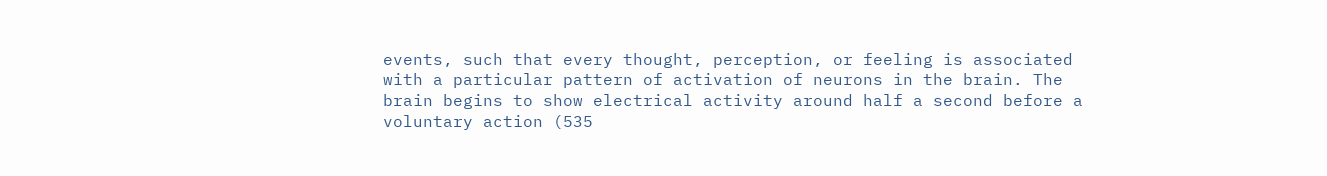events, such that every thought, perception, or feeling is associated with a particular pattern of activation of neurons in the brain. The brain begins to show electrical activity around half a second before a voluntary action (535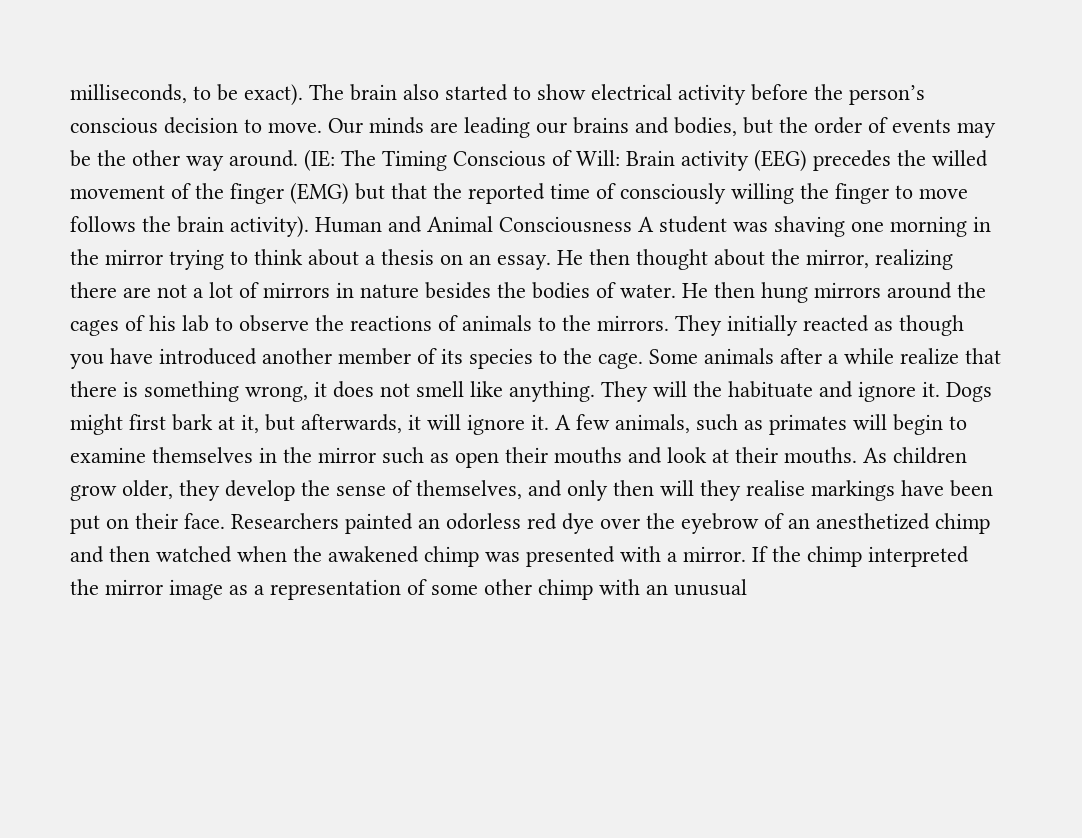milliseconds, to be exact). The brain also started to show electrical activity before the person’s conscious decision to move. Our minds are leading our brains and bodies, but the order of events may be the other way around. (IE: The Timing Conscious of Will: Brain activity (EEG) precedes the willed movement of the finger (EMG) but that the reported time of consciously willing the finger to move follows the brain activity). Human and Animal Consciousness A student was shaving one morning in the mirror trying to think about a thesis on an essay. He then thought about the mirror, realizing there are not a lot of mirrors in nature besides the bodies of water. He then hung mirrors around the cages of his lab to observe the reactions of animals to the mirrors. They initially reacted as though you have introduced another member of its species to the cage. Some animals after a while realize that there is something wrong, it does not smell like anything. They will the habituate and ignore it. Dogs might first bark at it, but afterwards, it will ignore it. A few animals, such as primates will begin to examine themselves in the mirror such as open their mouths and look at their mouths. As children grow older, they develop the sense of themselves, and only then will they realise markings have been put on their face. Researchers painted an odorless red dye over the eyebrow of an anesthetized chimp and then watched when the awakened chimp was presented with a mirror. If the chimp interpreted the mirror image as a representation of some other chimp with an unusual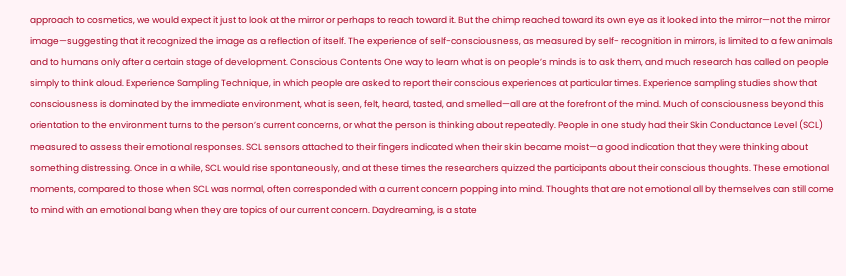approach to cosmetics, we would expect it just to look at the mirror or perhaps to reach toward it. But the chimp reached toward its own eye as it looked into the mirror—not the mirror image—suggesting that it recognized the image as a reflection of itself. The experience of self-consciousness, as measured by self- recognition in mirrors, is limited to a few animals and to humans only after a certain stage of development. Conscious Contents One way to learn what is on people’s minds is to ask them, and much research has called on people simply to think aloud. Experience Sampling Technique, in which people are asked to report their conscious experiences at particular times. Experience sampling studies show that consciousness is dominated by the immediate environment, what is seen, felt, heard, tasted, and smelled—all are at the forefront of the mind. Much of consciousness beyond this orientation to the environment turns to the person’s current concerns, or what the person is thinking about repeatedly. People in one study had their Skin Conductance Level (SCL) measured to assess their emotional responses. SCL sensors attached to their fingers indicated when their skin became moist—a good indication that they were thinking about something distressing. Once in a while, SCL would rise spontaneously, and at these times the researchers quizzed the participants about their conscious thoughts. These emotional moments, compared to those when SCL was normal, often corresponded with a current concern popping into mind. Thoughts that are not emotional all by themselves can still come to mind with an emotional bang when they are topics of our current concern. Daydreaming, is a state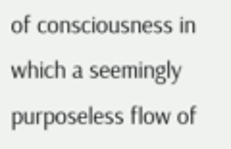of consciousness in which a seemingly purposeless flow of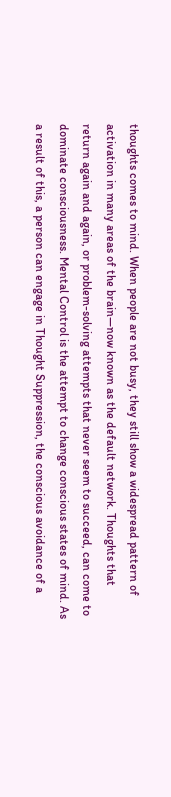thoughts comes to mind. When people are not busy, they still show a widespread pattern of activation in many areas of the brain—now known as the default network. Thoughts that return again and again, or problem-solving attempts that never seem to succeed, can come to dominate consciousness. Mental Control is the attempt to change conscious states of mind. As a result of this, a person can engage in Thought Suppression, the conscious avoidance of a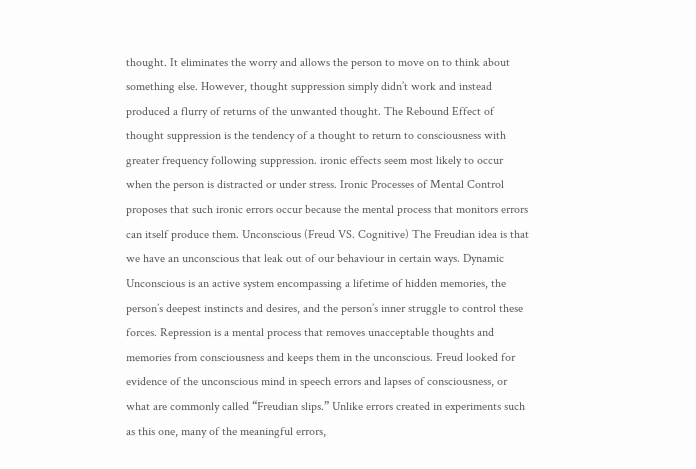thought. It eliminates the worry and allows the person to move on to think about something else. However, thought suppression simply didn’t work and instead produced a flurry of returns of the unwanted thought. The Rebound Effect of thought suppression is the tendency of a thought to return to consciousness with greater frequency following suppression. ironic effects seem most likely to occur when the person is distracted or under stress. Ironic Processes of Mental Control proposes that such ironic errors occur because the mental process that monitors errors can itself produce them. Unconscious (Freud VS. Cognitive) The Freudian idea is that we have an unconscious that leak out of our behaviour in certain ways. Dynamic Unconscious is an active system encompassing a lifetime of hidden memories, the person’s deepest instincts and desires, and the person’s inner struggle to control these forces. Repression is a mental process that removes unacceptable thoughts and memories from consciousness and keeps them in the unconscious. Freud looked for evidence of the unconscious mind in speech errors and lapses of consciousness, or what are commonly called “Freudian slips.” Unlike errors created in experiments such as this one, many of the meaningful errors,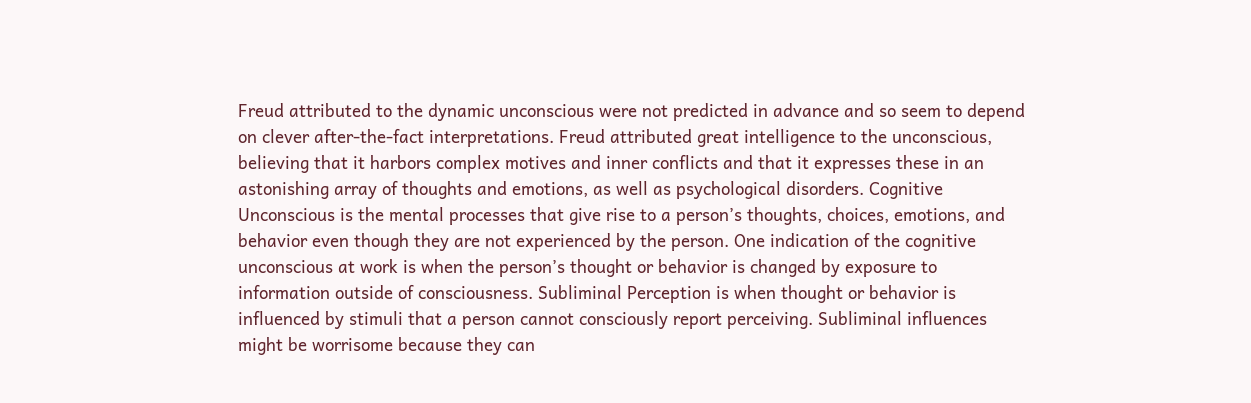Freud attributed to the dynamic unconscious were not predicted in advance and so seem to depend on clever after-the-fact interpretations. Freud attributed great intelligence to the unconscious, believing that it harbors complex motives and inner conflicts and that it expresses these in an astonishing array of thoughts and emotions, as well as psychological disorders. Cognitive Unconscious is the mental processes that give rise to a person’s thoughts, choices, emotions, and behavior even though they are not experienced by the person. One indication of the cognitive unconscious at work is when the person’s thought or behavior is changed by exposure to information outside of consciousness. Subliminal Perception is when thought or behavior is influenced by stimuli that a person cannot consciously report perceiving. Subliminal influences might be worrisome because they can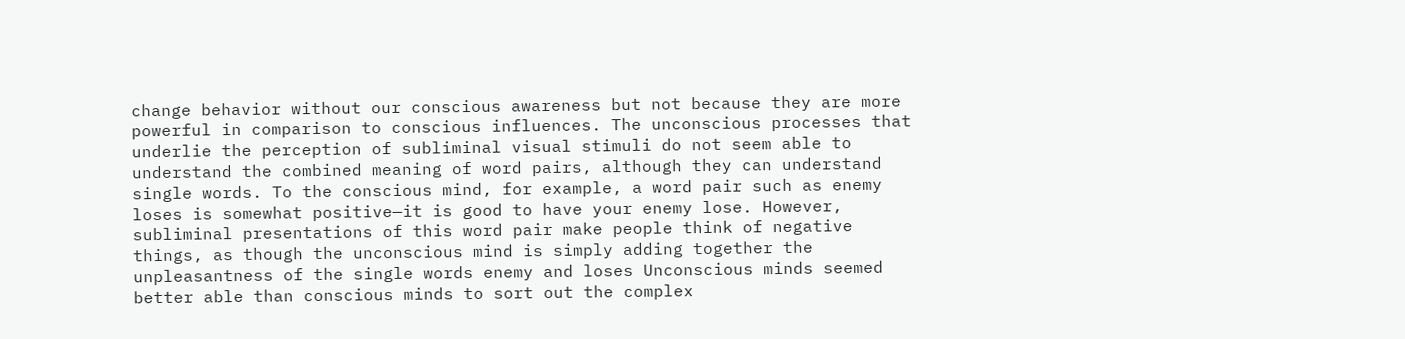change behavior without our conscious awareness but not because they are more powerful in comparison to conscious influences. The unconscious processes that underlie the perception of subliminal visual stimuli do not seem able to understand the combined meaning of word pairs, although they can understand single words. To the conscious mind, for example, a word pair such as enemy loses is somewhat positive—it is good to have your enemy lose. However, subliminal presentations of this word pair make people think of negative things, as though the unconscious mind is simply adding together the unpleasantness of the single words enemy and loses Unconscious minds seemed better able than conscious minds to sort out the complex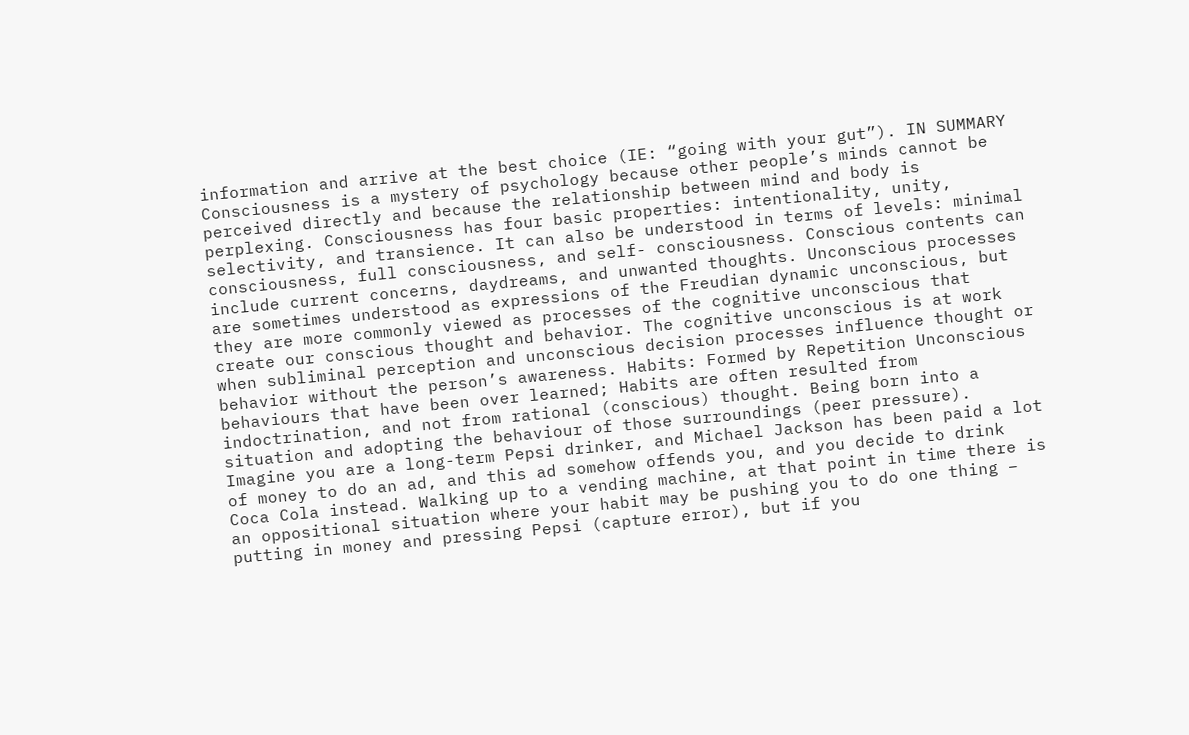information and arrive at the best choice (IE: “going with your gut”). IN SUMMARY Consciousness is a mystery of psychology because other people’s minds cannot be perceived directly and because the relationship between mind and body is perplexing. Consciousness has four basic properties: intentionality, unity, selectivity, and transience. It can also be understood in terms of levels: minimal consciousness, full consciousness, and self- consciousness. Conscious contents can include current concerns, daydreams, and unwanted thoughts. Unconscious processes are sometimes understood as expressions of the Freudian dynamic unconscious, but they are more commonly viewed as processes of the cognitive unconscious that create our conscious thought and behavior. The cognitive unconscious is at work when subliminal perception and unconscious decision processes influence thought or behavior without the person’s awareness. Habits: Formed by Repetition Unconscious behaviours that have been over learned; Habits are often resulted from indoctrination, and not from rational (conscious) thought. Being born into a situation and adopting the behaviour of those surroundings (peer pressure). Imagine you are a long-term Pepsi drinker, and Michael Jackson has been paid a lot of money to do an ad, and this ad somehow offends you, and you decide to drink Coca Cola instead. Walking up to a vending machine, at that point in time there is an oppositional situation where your habit may be pushing you to do one thing – putting in money and pressing Pepsi (capture error), but if you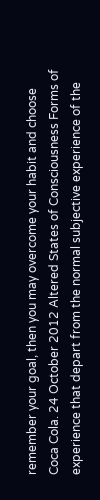remember your goal, then you may overcome your habit and choose Coca Cola. 24 October 2012 Altered States of Consciousness Forms of experience that depart from the normal subjective experience of the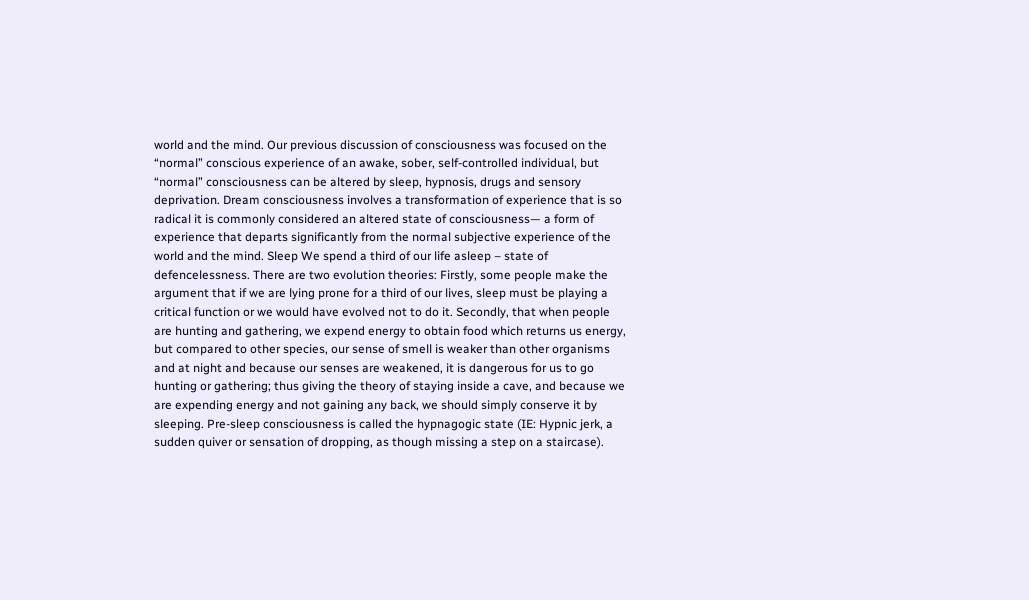world and the mind. Our previous discussion of consciousness was focused on the “normal” conscious experience of an awake, sober, self-controlled individual, but “normal” consciousness can be altered by sleep, hypnosis, drugs and sensory deprivation. Dream consciousness involves a transformation of experience that is so radical it is commonly considered an altered state of consciousness— a form of experience that departs significantly from the normal subjective experience of the world and the mind. Sleep We spend a third of our life asleep – state of defencelessness. There are two evolution theories: Firstly, some people make the argument that if we are lying prone for a third of our lives, sleep must be playing a critical function or we would have evolved not to do it. Secondly, that when people are hunting and gathering, we expend energy to obtain food which returns us energy, but compared to other species, our sense of smell is weaker than other organisms and at night and because our senses are weakened, it is dangerous for us to go hunting or gathering; thus giving the theory of staying inside a cave, and because we are expending energy and not gaining any back, we should simply conserve it by sleeping. Pre-sleep consciousness is called the hypnagogic state (IE: Hypnic jerk, a sudden quiver or sensation of dropping, as though missing a step on a staircase).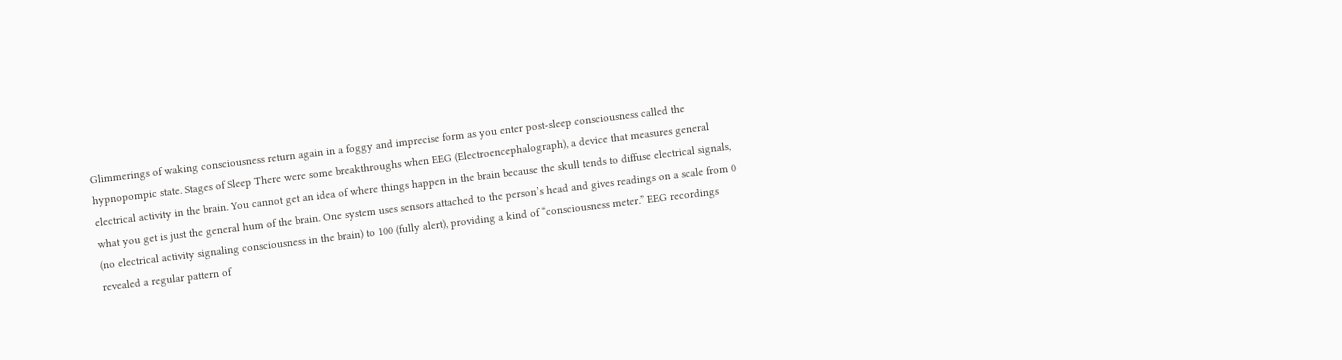Glimmerings of waking consciousness return again in a foggy and imprecise form as you enter post-sleep consciousness called the hypnopompic state. Stages of Sleep There were some breakthroughs when EEG (Electroencephalograph), a device that measures general electrical activity in the brain. You cannot get an idea of where things happen in the brain because the skull tends to diffuse electrical signals, what you get is just the general hum of the brain. One system uses sensors attached to the person’s head and gives readings on a scale from 0 (no electrical activity signaling consciousness in the brain) to 100 (fully alert), providing a kind of “consciousness meter.” EEG recordings revealed a regular pattern of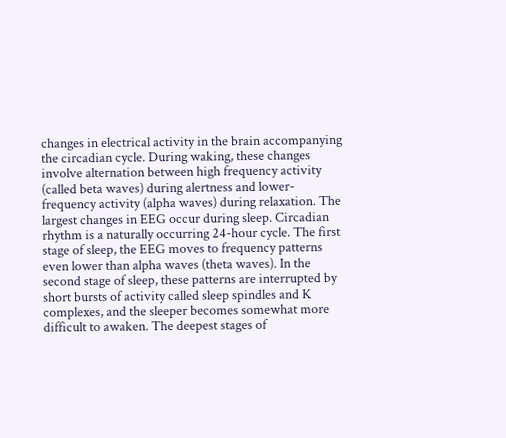changes in electrical activity in the brain accompanying the circadian cycle. During waking, these changes involve alternation between high frequency activity (called beta waves) during alertness and lower-frequency activity (alpha waves) during relaxation. The largest changes in EEG occur during sleep. Circadian rhythm is a naturally occurring 24-hour cycle. The first stage of sleep, the EEG moves to frequency patterns even lower than alpha waves (theta waves). In the second stage of sleep, these patterns are interrupted by short bursts of activity called sleep spindles and K complexes, and the sleeper becomes somewhat more difficult to awaken. The deepest stages of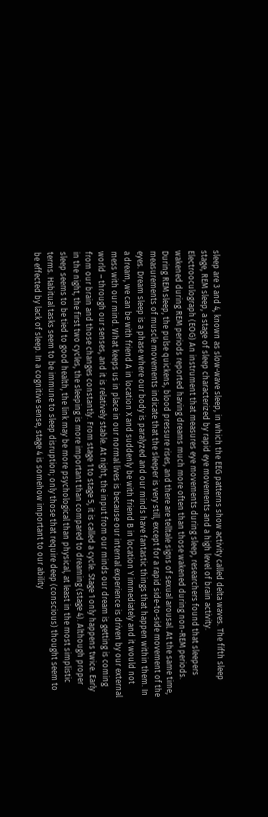sleep are 3 and 4, known as slow-wave sleep, in which the EEG patterns show activity called delta waves. The fifth sleep stage, REM sleep, a stage of sleep characterized by rapid eye movements and a high level of brain activity. Electrooculograph (EOG) An instrument that measures eye movements during sleep, researchers found that sleepers wakened during REM periods reported having dreams much more often than those wakened during non-REM periods. During REM sleep, the pulse quickens, blood pressure rises, and there are telltale signs of sexual arousal. At the same time, measurements of muscle movements indicate that the sleeper is very still, except for a rapid side-to-side movement of the eyes. Dream sleep is a phase where our body is paralyzed and our minds have fantastic things that happen within them. In a dream, we can be with friend A in location X and suddenly be with friend B in location Y immediately and it would not mess with our mind. What keeps us in place in our normal lives is because our internal experience is driven by our external world – through our senses, and it is relatively stable. At night, the input from our minds our dream is getting is coming from our brain and those changes constantly. From stage 1 to stage 5, it is called a cycle. Stage 1 only happens twice. Early in the night, the first two cycles, the sleeping is more important than compared to dreaming (stage 4). Although proper sleep seems to be tied to good health, the link may be more psychological than physical, at least in the most simplistic terms. Habitual tasks seem to be immune to sleep disruption; only those that require deep (conscious) thought seem to be effected by lack of sleep. In a cognitive sense, stage 4 is somehow important to our ability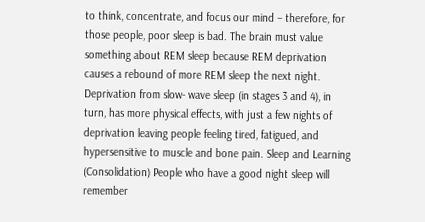to think, concentrate, and focus our mind – therefore, for those people, poor sleep is bad. The brain must value something about REM sleep because REM deprivation causes a rebound of more REM sleep the next night. Deprivation from slow- wave sleep (in stages 3 and 4), in turn, has more physical effects, with just a few nights of deprivation leaving people feeling tired, fatigued, and hypersensitive to muscle and bone pain. Sleep and Learning (Consolidation) People who have a good night sleep will remember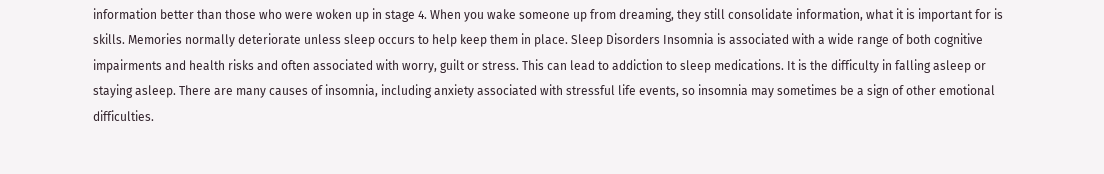information better than those who were woken up in stage 4. When you wake someone up from dreaming, they still consolidate information, what it is important for is skills. Memories normally deteriorate unless sleep occurs to help keep them in place. Sleep Disorders Insomnia is associated with a wide range of both cognitive impairments and health risks and often associated with worry, guilt or stress. This can lead to addiction to sleep medications. It is the difficulty in falling asleep or staying asleep. There are many causes of insomnia, including anxiety associated with stressful life events, so insomnia may sometimes be a sign of other emotional difficulties.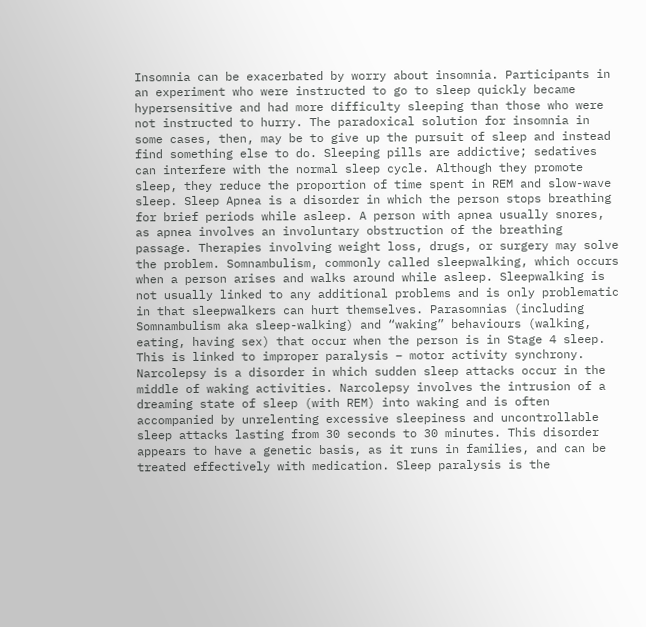Insomnia can be exacerbated by worry about insomnia. Participants in an experiment who were instructed to go to sleep quickly became hypersensitive and had more difficulty sleeping than those who were not instructed to hurry. The paradoxical solution for insomnia in some cases, then, may be to give up the pursuit of sleep and instead find something else to do. Sleeping pills are addictive; sedatives can interfere with the normal sleep cycle. Although they promote sleep, they reduce the proportion of time spent in REM and slow-wave sleep. Sleep Apnea is a disorder in which the person stops breathing for brief periods while asleep. A person with apnea usually snores, as apnea involves an involuntary obstruction of the breathing passage. Therapies involving weight loss, drugs, or surgery may solve the problem. Somnambulism, commonly called sleepwalking, which occurs when a person arises and walks around while asleep. Sleepwalking is not usually linked to any additional problems and is only problematic in that sleepwalkers can hurt themselves. Parasomnias (including Somnambulism aka sleep-walking) and “waking” behaviours (walking, eating, having sex) that occur when the person is in Stage 4 sleep. This is linked to improper paralysis – motor activity synchrony. Narcolepsy is a disorder in which sudden sleep attacks occur in the middle of waking activities. Narcolepsy involves the intrusion of a dreaming state of sleep (with REM) into waking and is often accompanied by unrelenting excessive sleepiness and uncontrollable sleep attacks lasting from 30 seconds to 30 minutes. This disorder appears to have a genetic basis, as it runs in families, and can be treated effectively with medication. Sleep paralysis is the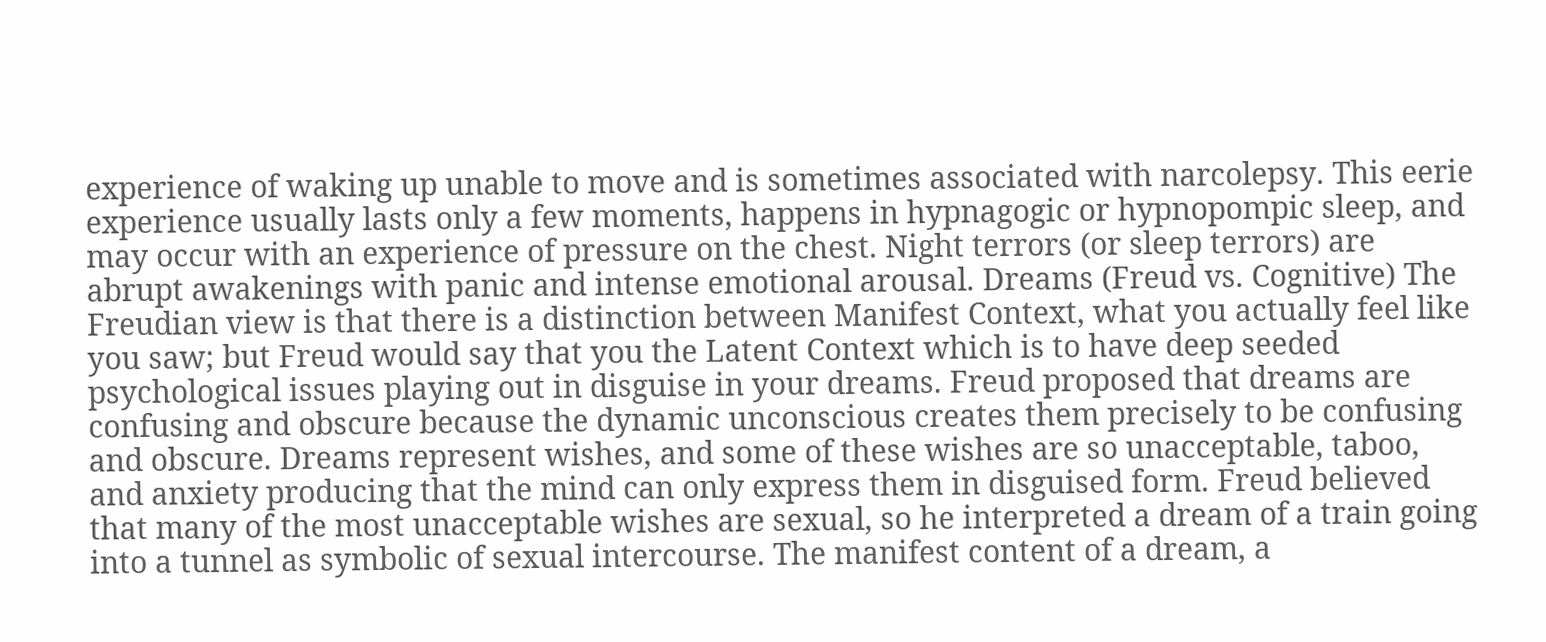experience of waking up unable to move and is sometimes associated with narcolepsy. This eerie experience usually lasts only a few moments, happens in hypnagogic or hypnopompic sleep, and may occur with an experience of pressure on the chest. Night terrors (or sleep terrors) are abrupt awakenings with panic and intense emotional arousal. Dreams (Freud vs. Cognitive) The Freudian view is that there is a distinction between Manifest Context, what you actually feel like you saw; but Freud would say that you the Latent Context which is to have deep seeded psychological issues playing out in disguise in your dreams. Freud proposed that dreams are confusing and obscure because the dynamic unconscious creates them precisely to be confusing and obscure. Dreams represent wishes, and some of these wishes are so unacceptable, taboo, and anxiety producing that the mind can only express them in disguised form. Freud believed that many of the most unacceptable wishes are sexual, so he interpreted a dream of a train going into a tunnel as symbolic of sexual intercourse. The manifest content of a dream, a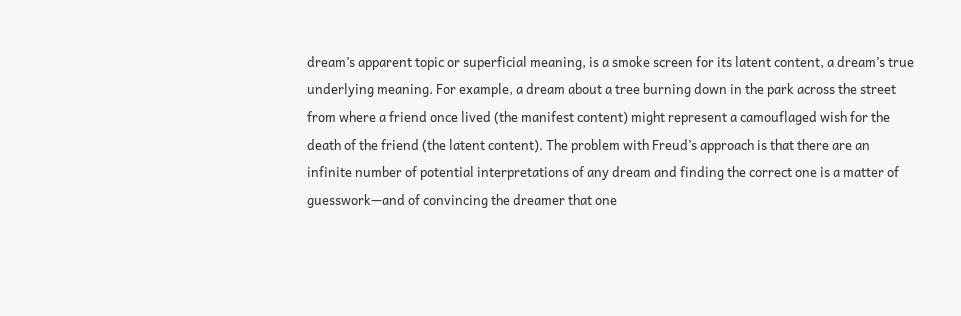dream’s apparent topic or superficial meaning, is a smoke screen for its latent content, a dream’s true underlying meaning. For example, a dream about a tree burning down in the park across the street from where a friend once lived (the manifest content) might represent a camouflaged wish for the death of the friend (the latent content). The problem with Freud’s approach is that there are an infinite number of potential interpretations of any dream and finding the correct one is a matter of guesswork—and of convincing the dreamer that one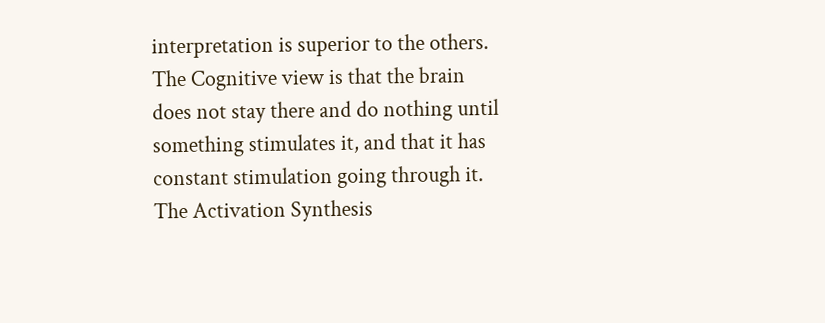interpretation is superior to the others. The Cognitive view is that the brain does not stay there and do nothing until something stimulates it, and that it has constant stimulation going through it. The Activation Synthesis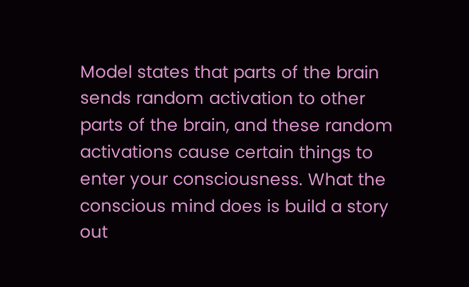Model states that parts of the brain sends random activation to other parts of the brain, and these random activations cause certain things to enter your consciousness. What the conscious mind does is build a story out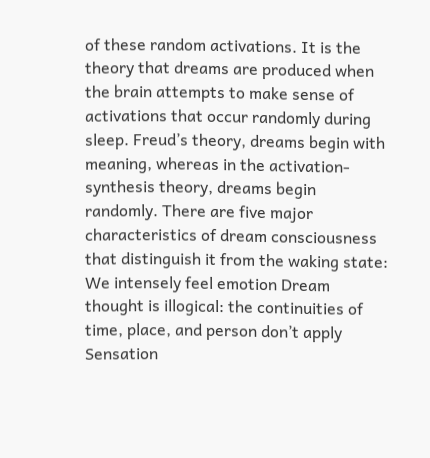of these random activations. It is the theory that dreams are produced when the brain attempts to make sense of activations that occur randomly during sleep. Freud’s theory, dreams begin with meaning, whereas in the activation-synthesis theory, dreams begin randomly. There are five major characteristics of dream consciousness that distinguish it from the waking state: We intensely feel emotion Dream thought is illogical: the continuities of time, place, and person don’t apply Sensation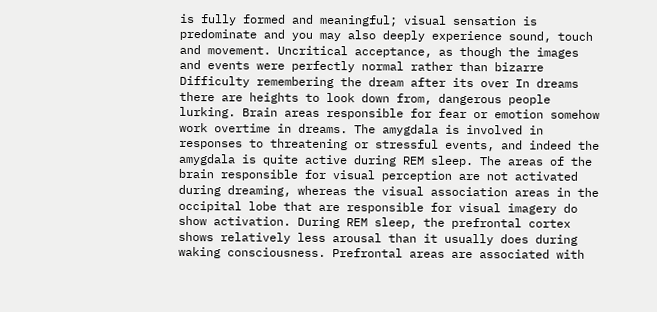is fully formed and meaningful; visual sensation is predominate and you may also deeply experience sound, touch and movement. Uncritical acceptance, as though the images and events were perfectly normal rather than bizarre Difficulty remembering the dream after its over In dreams there are heights to look down from, dangerous people lurking. Brain areas responsible for fear or emotion somehow work overtime in dreams. The amygdala is involved in responses to threatening or stressful events, and indeed the amygdala is quite active during REM sleep. The areas of the brain responsible for visual perception are not activated during dreaming, whereas the visual association areas in the occipital lobe that are responsible for visual imagery do show activation. During REM sleep, the prefrontal cortex shows relatively less arousal than it usually does during waking consciousness. Prefrontal areas are associated with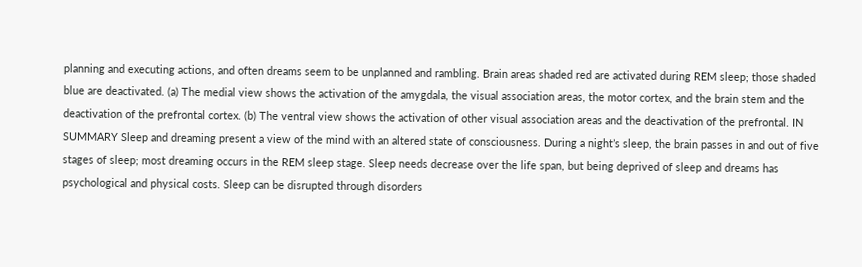planning and executing actions, and often dreams seem to be unplanned and rambling. Brain areas shaded red are activated during REM sleep; those shaded blue are deactivated. (a) The medial view shows the activation of the amygdala, the visual association areas, the motor cortex, and the brain stem and the deactivation of the prefrontal cortex. (b) The ventral view shows the activation of other visual association areas and the deactivation of the prefrontal. IN SUMMARY Sleep and dreaming present a view of the mind with an altered state of consciousness. During a night’s sleep, the brain passes in and out of five stages of sleep; most dreaming occurs in the REM sleep stage. Sleep needs decrease over the life span, but being deprived of sleep and dreams has psychological and physical costs. Sleep can be disrupted through disorders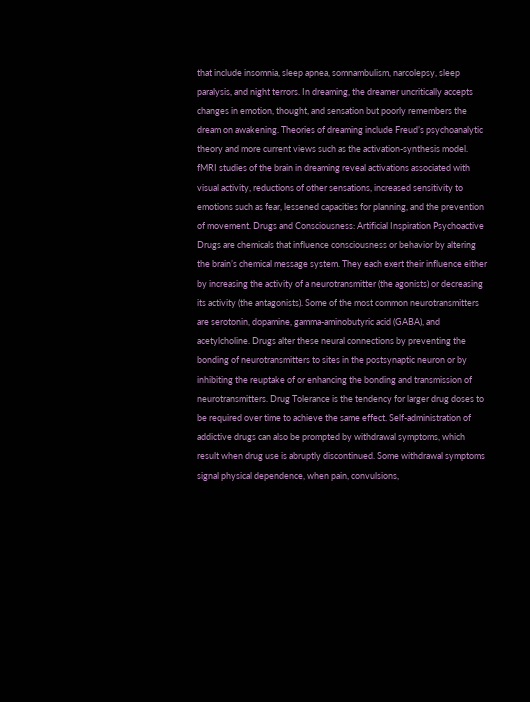that include insomnia, sleep apnea, somnambulism, narcolepsy, sleep paralysis, and night terrors. In dreaming, the dreamer uncritically accepts changes in emotion, thought, and sensation but poorly remembers the dream on awakening. Theories of dreaming include Freud’s psychoanalytic theory and more current views such as the activation-synthesis model. fMRI studies of the brain in dreaming reveal activations associated with visual activity, reductions of other sensations, increased sensitivity to emotions such as fear, lessened capacities for planning, and the prevention of movement. Drugs and Consciousness: Artificial Inspiration Psychoactive Drugs are chemicals that influence consciousness or behavior by altering the brain’s chemical message system. They each exert their influence either by increasing the activity of a neurotransmitter (the agonists) or decreasing its activity (the antagonists). Some of the most common neurotransmitters are serotonin, dopamine, gamma-aminobutyric acid (GABA), and acetylcholine. Drugs alter these neural connections by preventing the bonding of neurotransmitters to sites in the postsynaptic neuron or by inhibiting the reuptake of or enhancing the bonding and transmission of neurotransmitters. Drug Tolerance is the tendency for larger drug doses to be required over time to achieve the same effect. Self-administration of addictive drugs can also be prompted by withdrawal symptoms, which result when drug use is abruptly discontinued. Some withdrawal symptoms signal physical dependence, when pain, convulsions,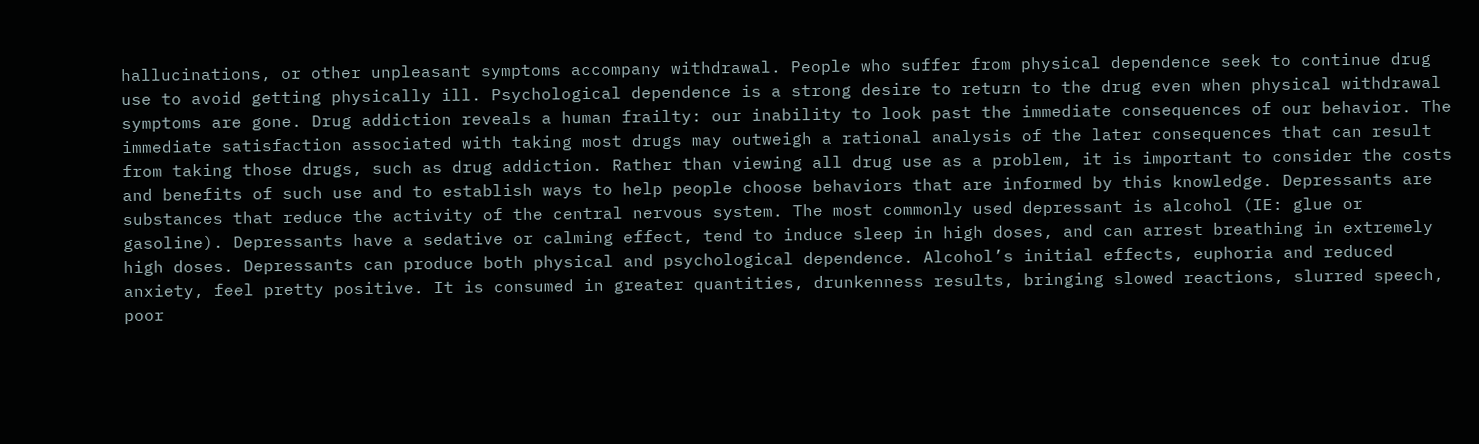hallucinations, or other unpleasant symptoms accompany withdrawal. People who suffer from physical dependence seek to continue drug use to avoid getting physically ill. Psychological dependence is a strong desire to return to the drug even when physical withdrawal symptoms are gone. Drug addiction reveals a human frailty: our inability to look past the immediate consequences of our behavior. The immediate satisfaction associated with taking most drugs may outweigh a rational analysis of the later consequences that can result from taking those drugs, such as drug addiction. Rather than viewing all drug use as a problem, it is important to consider the costs and benefits of such use and to establish ways to help people choose behaviors that are informed by this knowledge. Depressants are substances that reduce the activity of the central nervous system. The most commonly used depressant is alcohol (IE: glue or gasoline). Depressants have a sedative or calming effect, tend to induce sleep in high doses, and can arrest breathing in extremely high doses. Depressants can produce both physical and psychological dependence. Alcohol’s initial effects, euphoria and reduced anxiety, feel pretty positive. It is consumed in greater quantities, drunkenness results, bringing slowed reactions, slurred speech, poor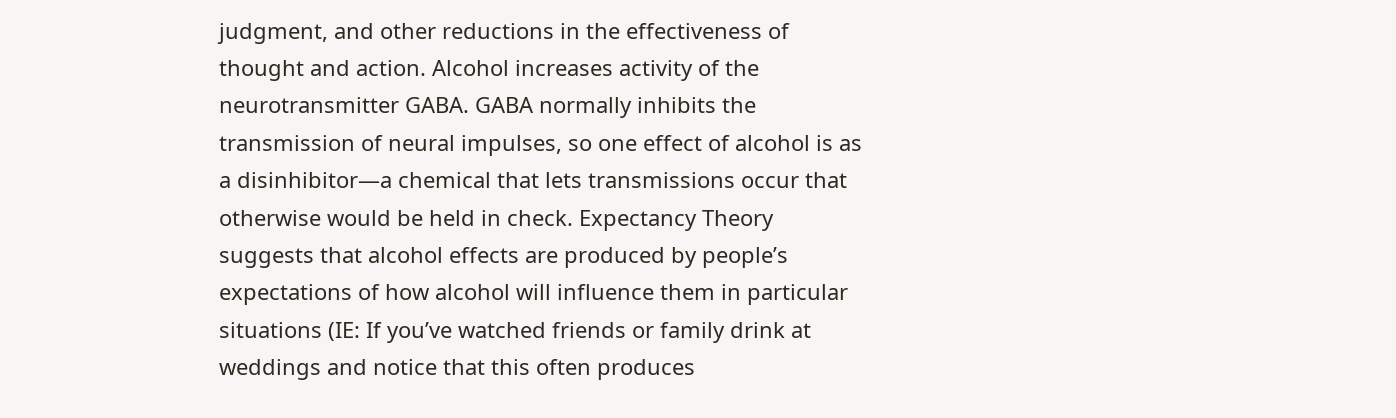judgment, and other reductions in the effectiveness of thought and action. Alcohol increases activity of the neurotransmitter GABA. GABA normally inhibits the transmission of neural impulses, so one effect of alcohol is as a disinhibitor—a chemical that lets transmissions occur that otherwise would be held in check. Expectancy Theory suggests that alcohol effects are produced by people’s expectations of how alcohol will influence them in particular situations (IE: If you’ve watched friends or family drink at weddings and notice that this often produces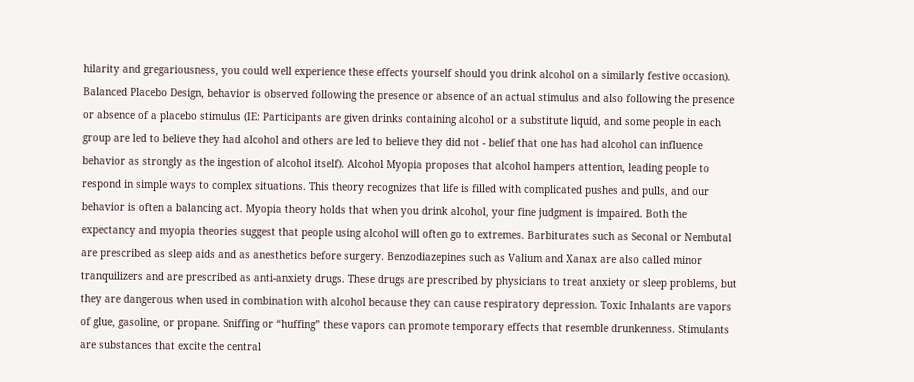hilarity and gregariousness, you could well experience these effects yourself should you drink alcohol on a similarly festive occasion). Balanced Placebo Design, behavior is observed following the presence or absence of an actual stimulus and also following the presence or absence of a placebo stimulus (IE: Participants are given drinks containing alcohol or a substitute liquid, and some people in each group are led to believe they had alcohol and others are led to believe they did not - belief that one has had alcohol can influence behavior as strongly as the ingestion of alcohol itself). Alcohol Myopia proposes that alcohol hampers attention, leading people to respond in simple ways to complex situations. This theory recognizes that life is filled with complicated pushes and pulls, and our behavior is often a balancing act. Myopia theory holds that when you drink alcohol, your fine judgment is impaired. Both the expectancy and myopia theories suggest that people using alcohol will often go to extremes. Barbiturates such as Seconal or Nembutal are prescribed as sleep aids and as anesthetics before surgery. Benzodiazepines such as Valium and Xanax are also called minor tranquilizers and are prescribed as anti-anxiety drugs. These drugs are prescribed by physicians to treat anxiety or sleep problems, but they are dangerous when used in combination with alcohol because they can cause respiratory depression. Toxic Inhalants are vapors of glue, gasoline, or propane. Sniffing or “huffing” these vapors can promote temporary effects that resemble drunkenness. Stimulants are substances that excite the central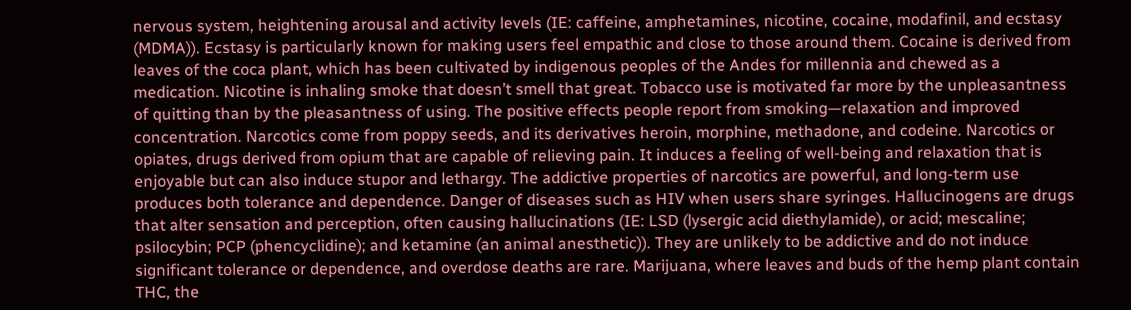nervous system, heightening arousal and activity levels (IE: caffeine, amphetamines, nicotine, cocaine, modafinil, and ecstasy (MDMA)). Ecstasy is particularly known for making users feel empathic and close to those around them. Cocaine is derived from leaves of the coca plant, which has been cultivated by indigenous peoples of the Andes for millennia and chewed as a medication. Nicotine is inhaling smoke that doesn’t smell that great. Tobacco use is motivated far more by the unpleasantness of quitting than by the pleasantness of using. The positive effects people report from smoking—relaxation and improved concentration. Narcotics come from poppy seeds, and its derivatives heroin, morphine, methadone, and codeine. Narcotics or opiates, drugs derived from opium that are capable of relieving pain. It induces a feeling of well-being and relaxation that is enjoyable but can also induce stupor and lethargy. The addictive properties of narcotics are powerful, and long-term use produces both tolerance and dependence. Danger of diseases such as HIV when users share syringes. Hallucinogens are drugs that alter sensation and perception, often causing hallucinations (IE: LSD (lysergic acid diethylamide), or acid; mescaline; psilocybin; PCP (phencyclidine); and ketamine (an animal anesthetic)). They are unlikely to be addictive and do not induce significant tolerance or dependence, and overdose deaths are rare. Marijuana, where leaves and buds of the hemp plant contain THC, the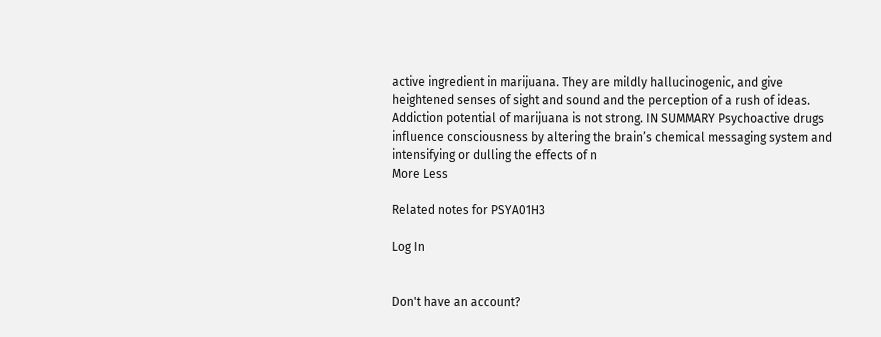active ingredient in marijuana. They are mildly hallucinogenic, and give heightened senses of sight and sound and the perception of a rush of ideas. Addiction potential of marijuana is not strong. IN SUMMARY Psychoactive drugs influence consciousness by altering the brain’s chemical messaging system and intensifying or dulling the effects of n
More Less

Related notes for PSYA01H3

Log In


Don't have an account?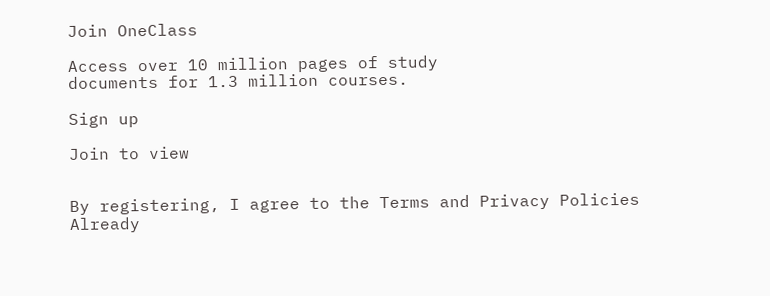Join OneClass

Access over 10 million pages of study
documents for 1.3 million courses.

Sign up

Join to view


By registering, I agree to the Terms and Privacy Policies
Already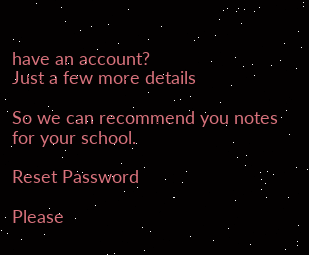have an account?
Just a few more details

So we can recommend you notes for your school.

Reset Password

Please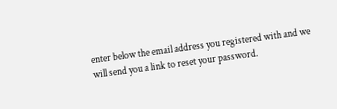enter below the email address you registered with and we will send you a link to reset your password.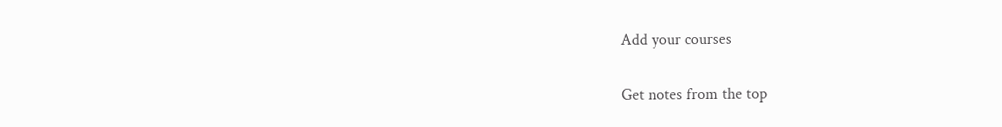Add your courses

Get notes from the top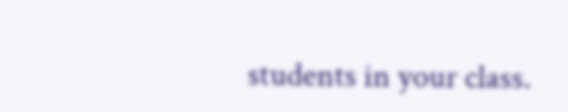students in your class.